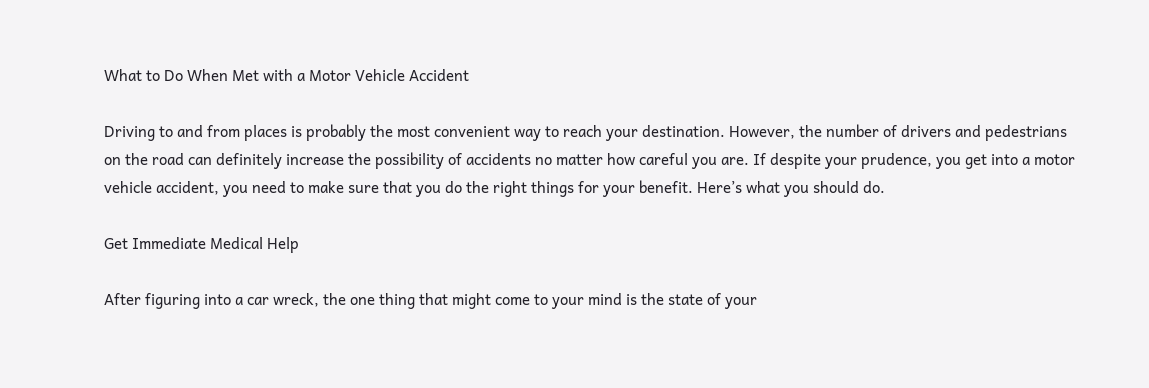What to Do When Met with a Motor Vehicle Accident

Driving to and from places is probably the most convenient way to reach your destination. However, the number of drivers and pedestrians on the road can definitely increase the possibility of accidents no matter how careful you are. If despite your prudence, you get into a motor vehicle accident, you need to make sure that you do the right things for your benefit. Here’s what you should do.

Get Immediate Medical Help

After figuring into a car wreck, the one thing that might come to your mind is the state of your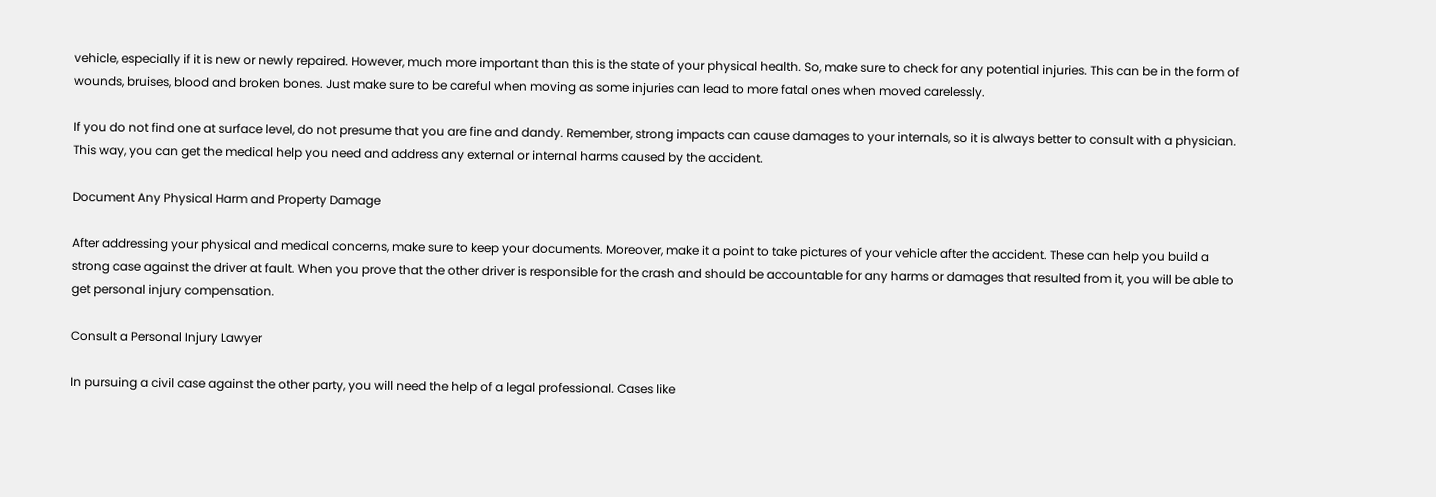vehicle, especially if it is new or newly repaired. However, much more important than this is the state of your physical health. So, make sure to check for any potential injuries. This can be in the form of wounds, bruises, blood and broken bones. Just make sure to be careful when moving as some injuries can lead to more fatal ones when moved carelessly.

If you do not find one at surface level, do not presume that you are fine and dandy. Remember, strong impacts can cause damages to your internals, so it is always better to consult with a physician. This way, you can get the medical help you need and address any external or internal harms caused by the accident.

Document Any Physical Harm and Property Damage

After addressing your physical and medical concerns, make sure to keep your documents. Moreover, make it a point to take pictures of your vehicle after the accident. These can help you build a strong case against the driver at fault. When you prove that the other driver is responsible for the crash and should be accountable for any harms or damages that resulted from it, you will be able to get personal injury compensation.

Consult a Personal Injury Lawyer

In pursuing a civil case against the other party, you will need the help of a legal professional. Cases like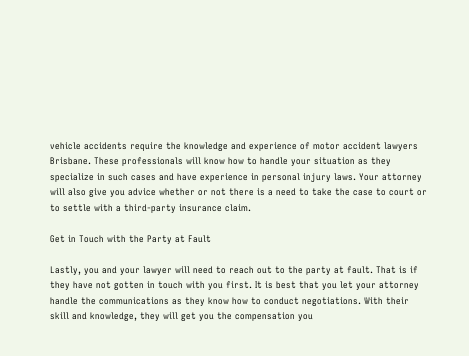vehicle accidents require the knowledge and experience of motor accident lawyers Brisbane. These professionals will know how to handle your situation as they specialize in such cases and have experience in personal injury laws. Your attorney will also give you advice whether or not there is a need to take the case to court or to settle with a third-party insurance claim.

Get in Touch with the Party at Fault

Lastly, you and your lawyer will need to reach out to the party at fault. That is if they have not gotten in touch with you first. It is best that you let your attorney handle the communications as they know how to conduct negotiations. With their skill and knowledge, they will get you the compensation you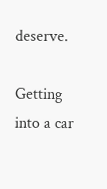deserve.

Getting into a car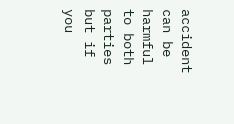accident can be harmful to both parties but if you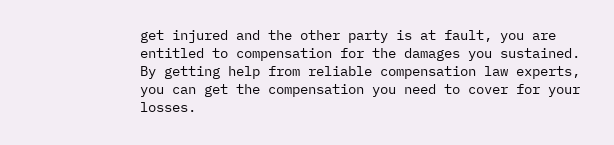get injured and the other party is at fault, you are entitled to compensation for the damages you sustained. By getting help from reliable compensation law experts, you can get the compensation you need to cover for your losses.